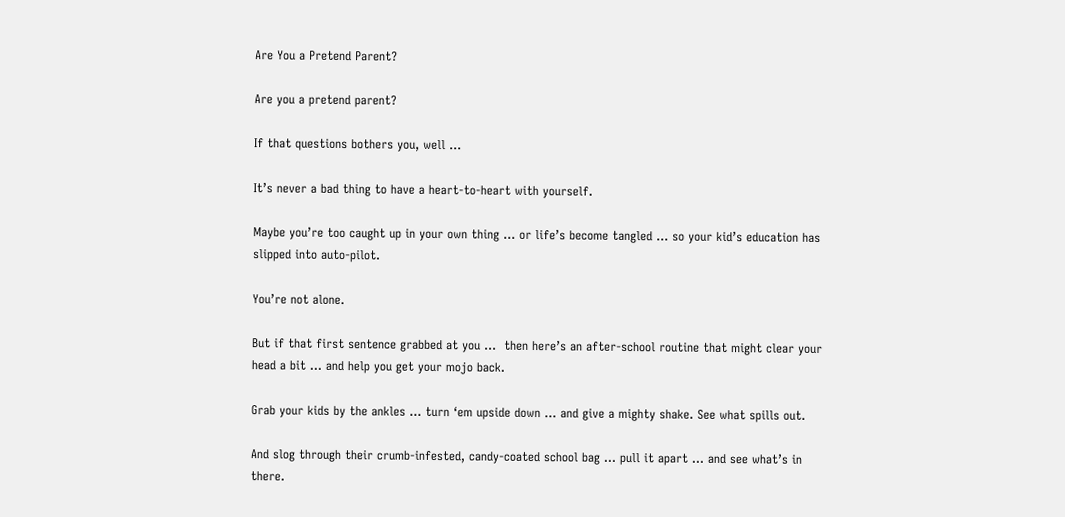Are You a Pretend Parent?

Are you a pretend parent?

If that questions bothers you, well …

It’s never a bad thing to have a heart-to-heart with yourself.

Maybe you’re too caught up in your own thing … or life’s become tangled … so your kid’s education has slipped into auto-pilot.

You’re not alone.

But if that first sentence grabbed at you …  then here’s an after-school routine that might clear your head a bit … and help you get your mojo back.

Grab your kids by the ankles … turn ‘em upside down … and give a mighty shake. See what spills out.

And slog through their crumb-infested, candy-coated school bag … pull it apart … and see what’s in there.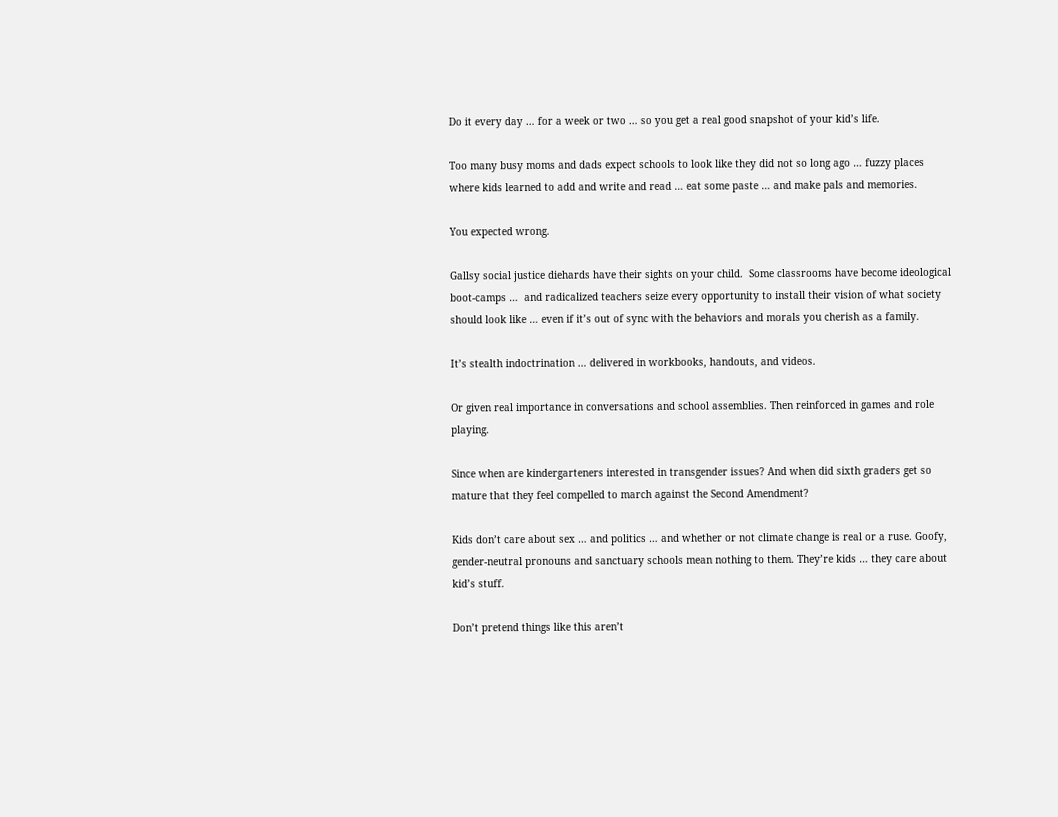Do it every day … for a week or two … so you get a real good snapshot of your kid’s life.

Too many busy moms and dads expect schools to look like they did not so long ago … fuzzy places where kids learned to add and write and read … eat some paste … and make pals and memories.

You expected wrong.

Gallsy social justice diehards have their sights on your child.  Some classrooms have become ideological boot-camps …  and radicalized teachers seize every opportunity to install their vision of what society should look like … even if it’s out of sync with the behaviors and morals you cherish as a family.

It’s stealth indoctrination … delivered in workbooks, handouts, and videos.

Or given real importance in conversations and school assemblies. Then reinforced in games and role playing.

Since when are kindergarteners interested in transgender issues? And when did sixth graders get so mature that they feel compelled to march against the Second Amendment?

Kids don’t care about sex … and politics … and whether or not climate change is real or a ruse. Goofy, gender-neutral pronouns and sanctuary schools mean nothing to them. They’re kids … they care about kid’s stuff.

Don’t pretend things like this aren’t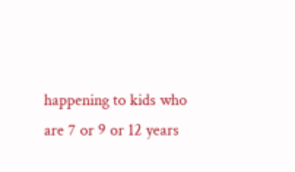happening to kids who are 7 or 9 or 12 years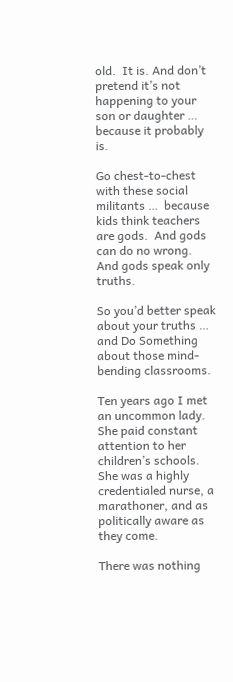old.  It is. And don’t pretend it’s not happening to your son or daughter … because it probably is.

Go chest-to-chest with these social militants …  because kids think teachers are gods.  And gods can do no wrong. And gods speak only truths.

So you’d better speak about your truths … and Do Something about those mind-bending classrooms.

Ten years ago I met an uncommon lady. She paid constant attention to her children’s schools.  She was a highly credentialed nurse, a marathoner, and as politically aware as they come.

There was nothing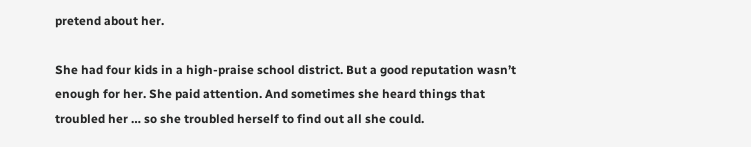pretend about her.

She had four kids in a high-praise school district. But a good reputation wasn’t enough for her. She paid attention. And sometimes she heard things that troubled her … so she troubled herself to find out all she could.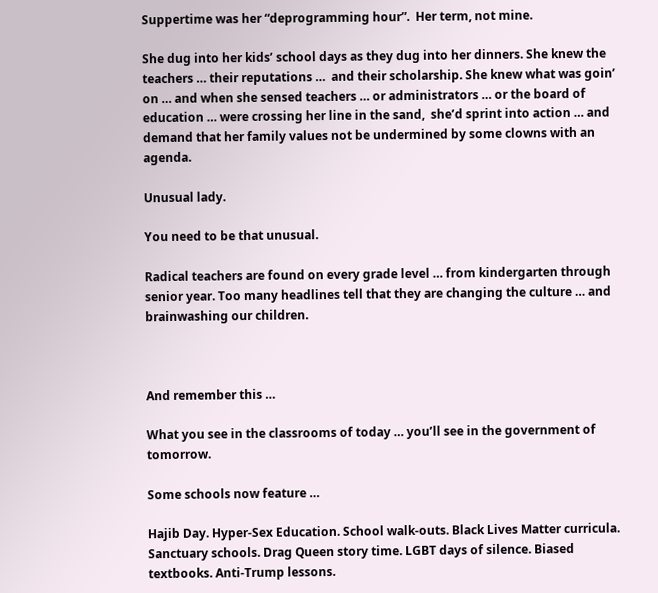Suppertime was her “deprogramming hour”.  Her term, not mine.

She dug into her kids’ school days as they dug into her dinners. She knew the teachers … their reputations …  and their scholarship. She knew what was goin’ on … and when she sensed teachers … or administrators … or the board of education … were crossing her line in the sand,  she’d sprint into action … and demand that her family values not be undermined by some clowns with an agenda.

Unusual lady.

You need to be that unusual.

Radical teachers are found on every grade level … from kindergarten through senior year. Too many headlines tell that they are changing the culture … and brainwashing our children.



And remember this …

What you see in the classrooms of today … you’ll see in the government of tomorrow.

Some schools now feature …

Hajib Day. Hyper-Sex Education. School walk-outs. Black Lives Matter curricula. Sanctuary schools. Drag Queen story time. LGBT days of silence. Biased textbooks. Anti-Trump lessons.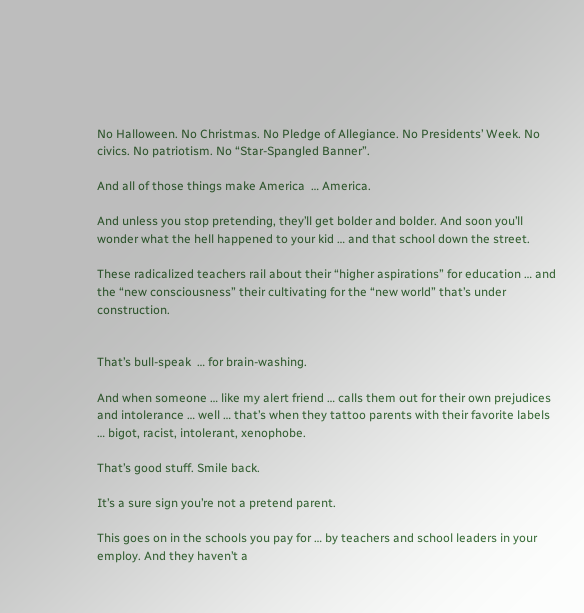No Halloween. No Christmas. No Pledge of Allegiance. No Presidents’ Week. No civics. No patriotism. No “Star-Spangled Banner”.

And all of those things make America  … America.

And unless you stop pretending, they’ll get bolder and bolder. And soon you’ll wonder what the hell happened to your kid … and that school down the street.

These radicalized teachers rail about their “higher aspirations” for education … and the “new consciousness” their cultivating for the “new world” that’s under construction.


That’s bull-speak  … for brain-washing.

And when someone … like my alert friend … calls them out for their own prejudices and intolerance … well … that’s when they tattoo parents with their favorite labels … bigot, racist, intolerant, xenophobe.

That’s good stuff. Smile back.

It’s a sure sign you’re not a pretend parent.

This goes on in the schools you pay for … by teachers and school leaders in your employ. And they haven’t a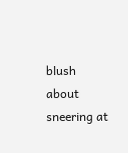blush about sneering at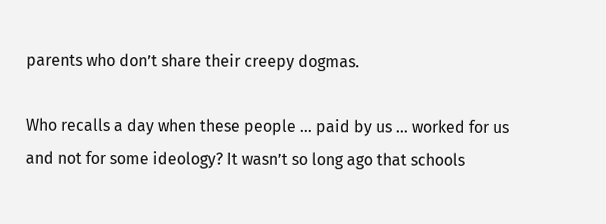parents who don’t share their creepy dogmas.

Who recalls a day when these people … paid by us … worked for us and not for some ideology? It wasn’t so long ago that schools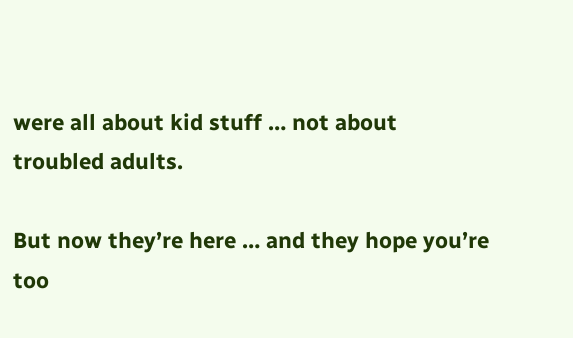were all about kid stuff … not about troubled adults.

But now they’re here … and they hope you’re too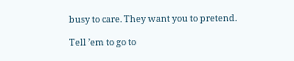busy to care. They want you to pretend.

Tell ’em to go to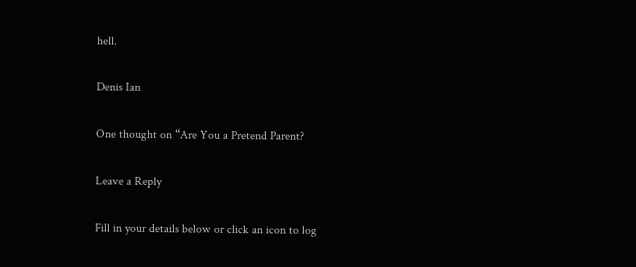hell.

Denis Ian

One thought on “Are You a Pretend Parent?

Leave a Reply

Fill in your details below or click an icon to log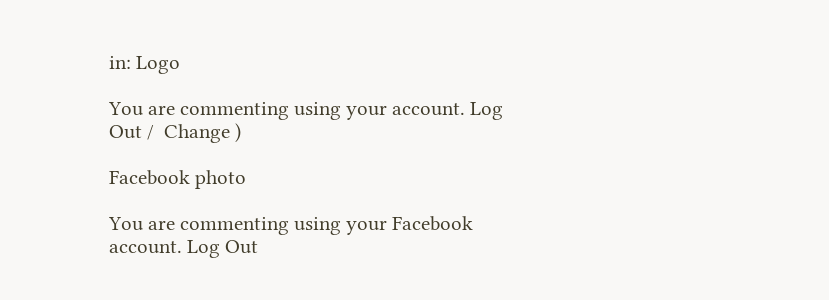in: Logo

You are commenting using your account. Log Out /  Change )

Facebook photo

You are commenting using your Facebook account. Log Out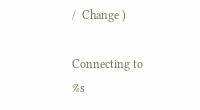/  Change )

Connecting to %s